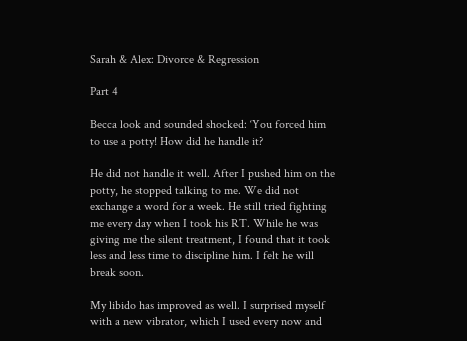Sarah & Alex: Divorce & Regression

Part 4

Becca look and sounded shocked: ‘You forced him to use a potty! How did he handle it?

He did not handle it well. After I pushed him on the potty, he stopped talking to me. We did not exchange a word for a week. He still tried fighting me every day when I took his RT. While he was giving me the silent treatment, I found that it took less and less time to discipline him. I felt he will break soon.

My libido has improved as well. I surprised myself with a new vibrator, which I used every now and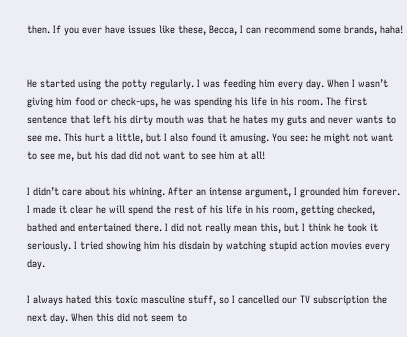then. If you ever have issues like these, Becca, I can recommend some brands, haha!


He started using the potty regularly. I was feeding him every day. When I wasn’t giving him food or check-ups, he was spending his life in his room. The first sentence that left his dirty mouth was that he hates my guts and never wants to see me. This hurt a little, but I also found it amusing. You see: he might not want to see me, but his dad did not want to see him at all!

I didn’t care about his whining. After an intense argument, I grounded him forever. I made it clear he will spend the rest of his life in his room, getting checked, bathed and entertained there. I did not really mean this, but I think he took it seriously. I tried showing him his disdain by watching stupid action movies every day.

I always hated this toxic masculine stuff, so I cancelled our TV subscription the next day. When this did not seem to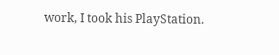work, I took his PlayStation.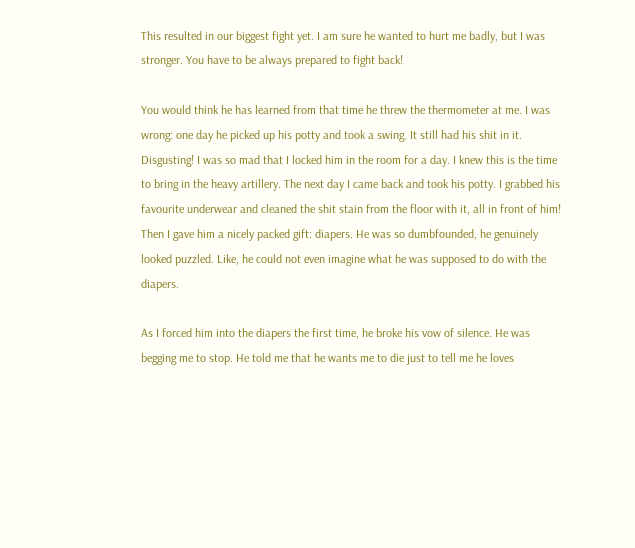This resulted in our biggest fight yet. I am sure he wanted to hurt me badly, but I was stronger. You have to be always prepared to fight back!

You would think he has learned from that time he threw the thermometer at me. I was wrong: one day he picked up his potty and took a swing. It still had his shit in it. Disgusting! I was so mad that I locked him in the room for a day. I knew this is the time to bring in the heavy artillery. The next day I came back and took his potty. I grabbed his favourite underwear and cleaned the shit stain from the floor with it, all in front of him! Then I gave him a nicely packed gift: diapers. He was so dumbfounded, he genuinely looked puzzled. Like, he could not even imagine what he was supposed to do with the diapers.

As I forced him into the diapers the first time, he broke his vow of silence. He was begging me to stop. He told me that he wants me to die just to tell me he loves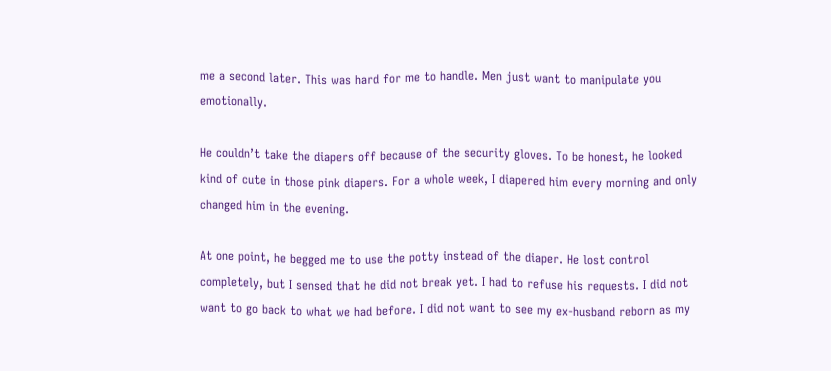me a second later. This was hard for me to handle. Men just want to manipulate you emotionally.

He couldn’t take the diapers off because of the security gloves. To be honest, he looked kind of cute in those pink diapers. For a whole week, I diapered him every morning and only changed him in the evening.

At one point, he begged me to use the potty instead of the diaper. He lost control completely, but I sensed that he did not break yet. I had to refuse his requests. I did not want to go back to what we had before. I did not want to see my ex-husband reborn as my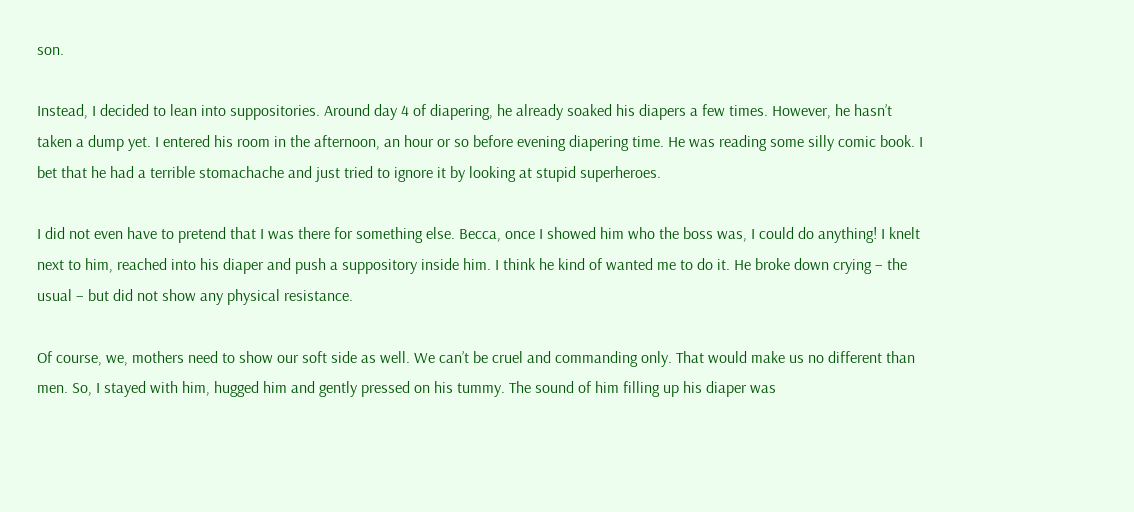son.

Instead, I decided to lean into suppositories. Around day 4 of diapering, he already soaked his diapers a few times. However, he hasn’t taken a dump yet. I entered his room in the afternoon, an hour or so before evening diapering time. He was reading some silly comic book. I bet that he had a terrible stomachache and just tried to ignore it by looking at stupid superheroes.

I did not even have to pretend that I was there for something else. Becca, once I showed him who the boss was, I could do anything! I knelt next to him, reached into his diaper and push a suppository inside him. I think he kind of wanted me to do it. He broke down crying – the usual – but did not show any physical resistance.

Of course, we, mothers need to show our soft side as well. We can’t be cruel and commanding only. That would make us no different than men. So, I stayed with him, hugged him and gently pressed on his tummy. The sound of him filling up his diaper was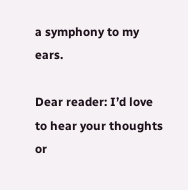a symphony to my ears.

Dear reader: I’d love to hear your thoughts or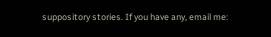suppository stories. If you have any, email me: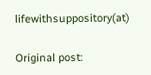lifewithsuppository(at)

Original post: